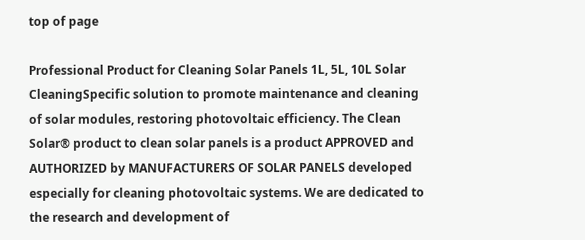top of page

Professional Product for Cleaning Solar Panels 1L, 5L, 10L Solar CleaningSpecific solution to promote maintenance and cleaning of solar modules, restoring photovoltaic efficiency. The Clean Solar® product to clean solar panels is a product APPROVED and AUTHORIZED by MANUFACTURERS OF SOLAR PANELS developed especially for cleaning photovoltaic systems. We are dedicated to the research and development of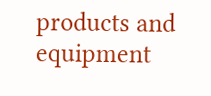products and equipment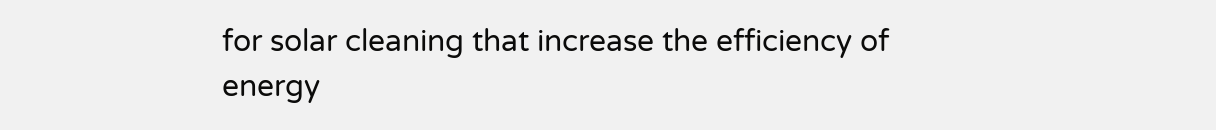for solar cleaning that increase the efficiency of energy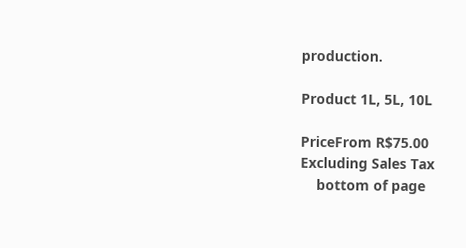production.

Product 1L, 5L, 10L

PriceFrom R$75.00
Excluding Sales Tax
    bottom of page